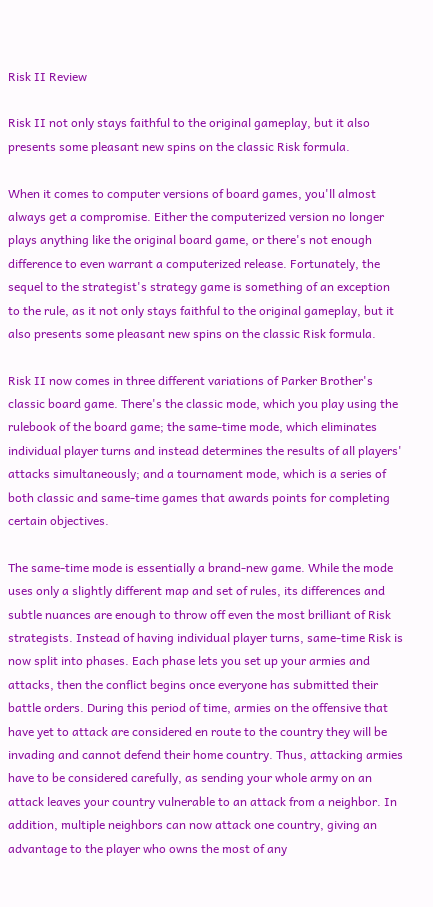Risk II Review

Risk II not only stays faithful to the original gameplay, but it also presents some pleasant new spins on the classic Risk formula.

When it comes to computer versions of board games, you'll almost always get a compromise. Either the computerized version no longer plays anything like the original board game, or there's not enough difference to even warrant a computerized release. Fortunately, the sequel to the strategist's strategy game is something of an exception to the rule, as it not only stays faithful to the original gameplay, but it also presents some pleasant new spins on the classic Risk formula.

Risk II now comes in three different variations of Parker Brother's classic board game. There's the classic mode, which you play using the rulebook of the board game; the same-time mode, which eliminates individual player turns and instead determines the results of all players' attacks simultaneously; and a tournament mode, which is a series of both classic and same-time games that awards points for completing certain objectives.

The same-time mode is essentially a brand-new game. While the mode uses only a slightly different map and set of rules, its differences and subtle nuances are enough to throw off even the most brilliant of Risk strategists. Instead of having individual player turns, same-time Risk is now split into phases. Each phase lets you set up your armies and attacks, then the conflict begins once everyone has submitted their battle orders. During this period of time, armies on the offensive that have yet to attack are considered en route to the country they will be invading and cannot defend their home country. Thus, attacking armies have to be considered carefully, as sending your whole army on an attack leaves your country vulnerable to an attack from a neighbor. In addition, multiple neighbors can now attack one country, giving an advantage to the player who owns the most of any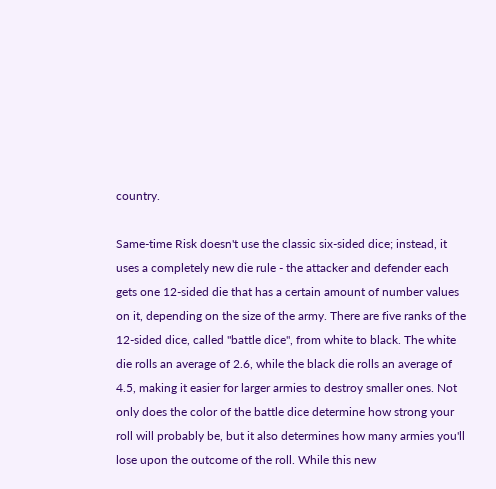country.

Same-time Risk doesn't use the classic six-sided dice; instead, it uses a completely new die rule - the attacker and defender each gets one 12-sided die that has a certain amount of number values on it, depending on the size of the army. There are five ranks of the 12-sided dice, called "battle dice", from white to black. The white die rolls an average of 2.6, while the black die rolls an average of 4.5, making it easier for larger armies to destroy smaller ones. Not only does the color of the battle dice determine how strong your roll will probably be, but it also determines how many armies you'll lose upon the outcome of the roll. While this new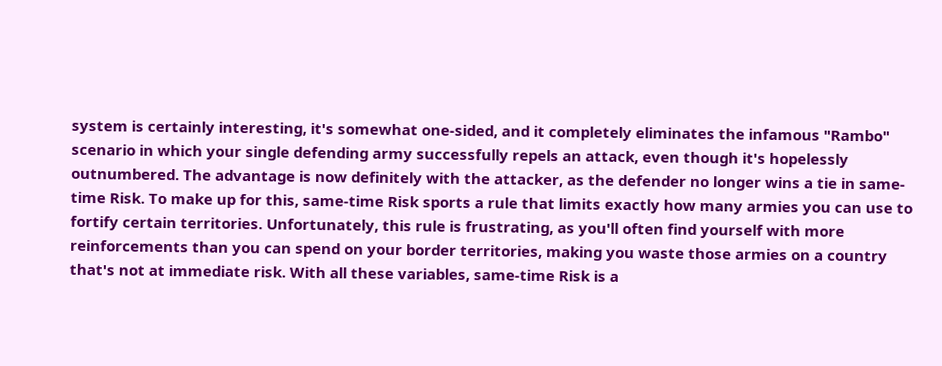system is certainly interesting, it's somewhat one-sided, and it completely eliminates the infamous "Rambo" scenario in which your single defending army successfully repels an attack, even though it's hopelessly outnumbered. The advantage is now definitely with the attacker, as the defender no longer wins a tie in same-time Risk. To make up for this, same-time Risk sports a rule that limits exactly how many armies you can use to fortify certain territories. Unfortunately, this rule is frustrating, as you'll often find yourself with more reinforcements than you can spend on your border territories, making you waste those armies on a country that's not at immediate risk. With all these variables, same-time Risk is a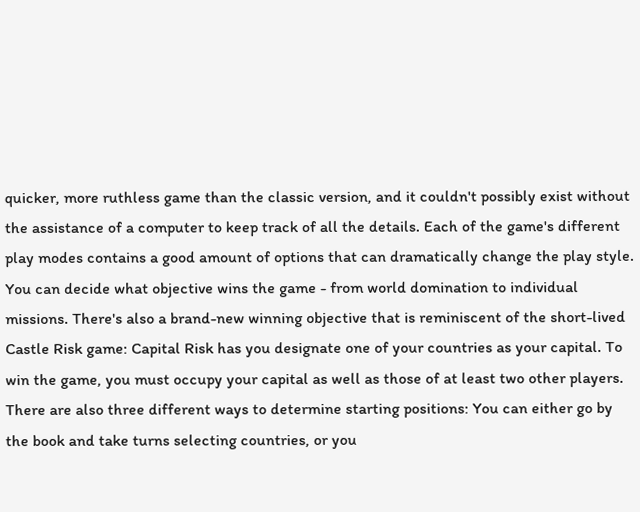quicker, more ruthless game than the classic version, and it couldn't possibly exist without the assistance of a computer to keep track of all the details. Each of the game's different play modes contains a good amount of options that can dramatically change the play style. You can decide what objective wins the game - from world domination to individual missions. There's also a brand-new winning objective that is reminiscent of the short-lived Castle Risk game: Capital Risk has you designate one of your countries as your capital. To win the game, you must occupy your capital as well as those of at least two other players. There are also three different ways to determine starting positions: You can either go by the book and take turns selecting countries, or you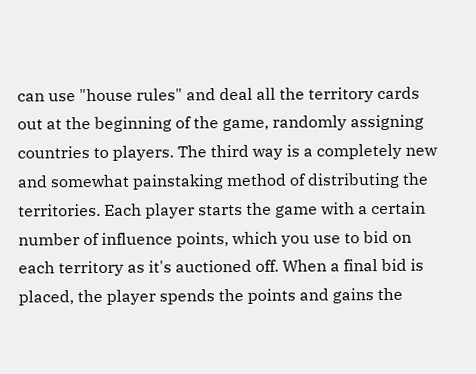can use "house rules" and deal all the territory cards out at the beginning of the game, randomly assigning countries to players. The third way is a completely new and somewhat painstaking method of distributing the territories. Each player starts the game with a certain number of influence points, which you use to bid on each territory as it's auctioned off. When a final bid is placed, the player spends the points and gains the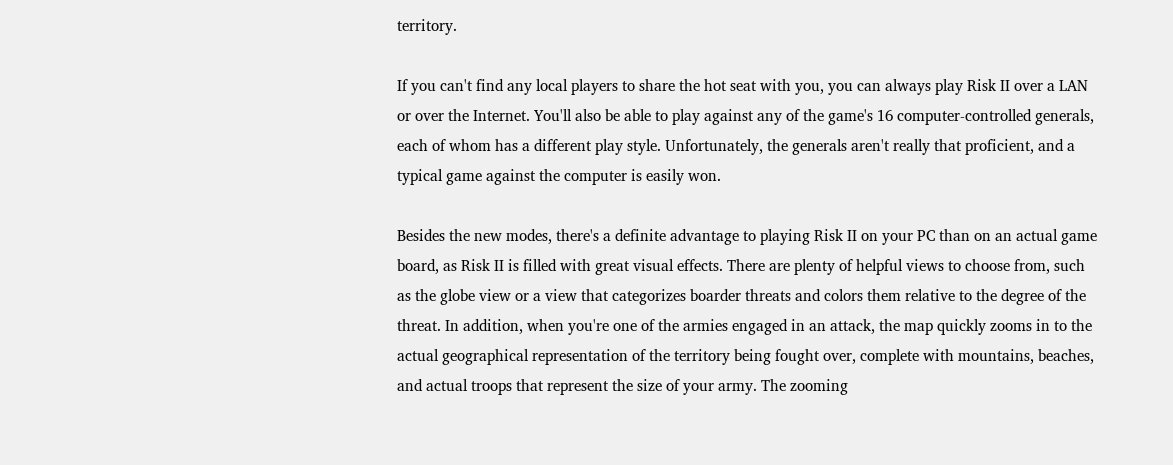territory.

If you can't find any local players to share the hot seat with you, you can always play Risk II over a LAN or over the Internet. You'll also be able to play against any of the game's 16 computer-controlled generals, each of whom has a different play style. Unfortunately, the generals aren't really that proficient, and a typical game against the computer is easily won.

Besides the new modes, there's a definite advantage to playing Risk II on your PC than on an actual game board, as Risk II is filled with great visual effects. There are plenty of helpful views to choose from, such as the globe view or a view that categorizes boarder threats and colors them relative to the degree of the threat. In addition, when you're one of the armies engaged in an attack, the map quickly zooms in to the actual geographical representation of the territory being fought over, complete with mountains, beaches, and actual troops that represent the size of your army. The zooming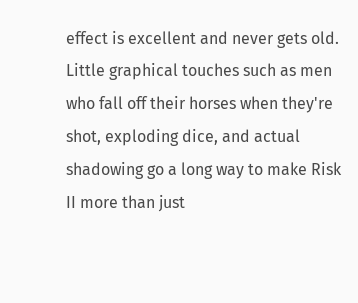effect is excellent and never gets old. Little graphical touches such as men who fall off their horses when they're shot, exploding dice, and actual shadowing go a long way to make Risk II more than just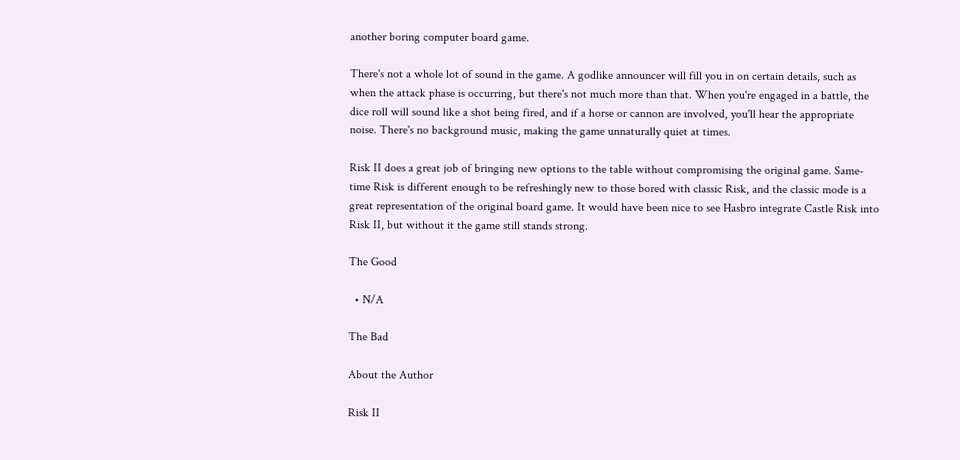another boring computer board game.

There's not a whole lot of sound in the game. A godlike announcer will fill you in on certain details, such as when the attack phase is occurring, but there's not much more than that. When you're engaged in a battle, the dice roll will sound like a shot being fired, and if a horse or cannon are involved, you'll hear the appropriate noise. There's no background music, making the game unnaturally quiet at times.

Risk II does a great job of bringing new options to the table without compromising the original game. Same-time Risk is different enough to be refreshingly new to those bored with classic Risk, and the classic mode is a great representation of the original board game. It would have been nice to see Hasbro integrate Castle Risk into Risk II, but without it the game still stands strong.

The Good

  • N/A

The Bad

About the Author

Risk II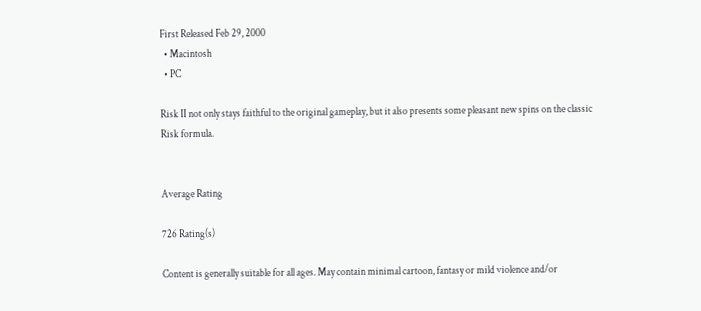First Released Feb 29, 2000
  • Macintosh
  • PC

Risk II not only stays faithful to the original gameplay, but it also presents some pleasant new spins on the classic Risk formula.


Average Rating

726 Rating(s)

Content is generally suitable for all ages. May contain minimal cartoon, fantasy or mild violence and/or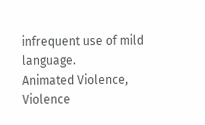infrequent use of mild language.
Animated Violence, Violence